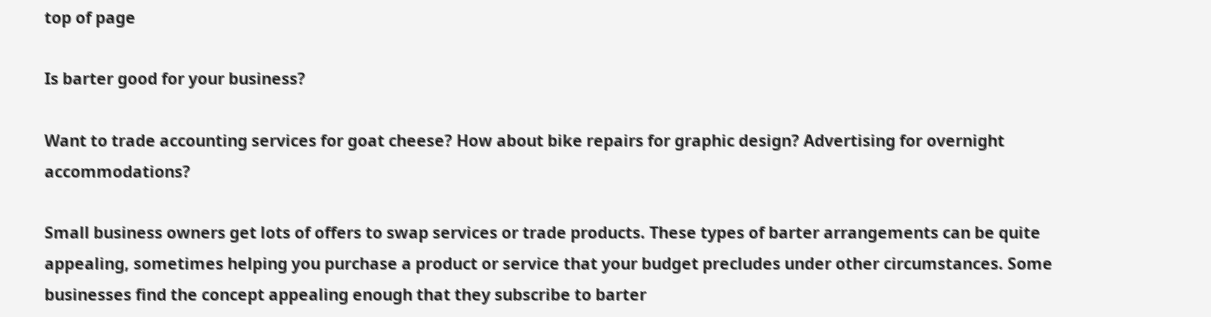top of page

Is barter good for your business?

Want to trade accounting services for goat cheese? How about bike repairs for graphic design? Advertising for overnight accommodations?

Small business owners get lots of offers to swap services or trade products. These types of barter arrangements can be quite appealing, sometimes helping you purchase a product or service that your budget precludes under other circumstances. Some businesses find the concept appealing enough that they subscribe to barter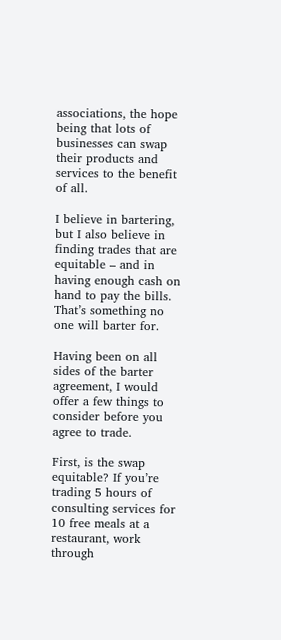associations, the hope being that lots of businesses can swap their products and services to the benefit of all.

I believe in bartering, but I also believe in finding trades that are equitable – and in having enough cash on hand to pay the bills. That’s something no one will barter for.

Having been on all sides of the barter agreement, I would offer a few things to consider before you agree to trade.

First, is the swap equitable? If you’re trading 5 hours of consulting services for 10 free meals at a restaurant, work through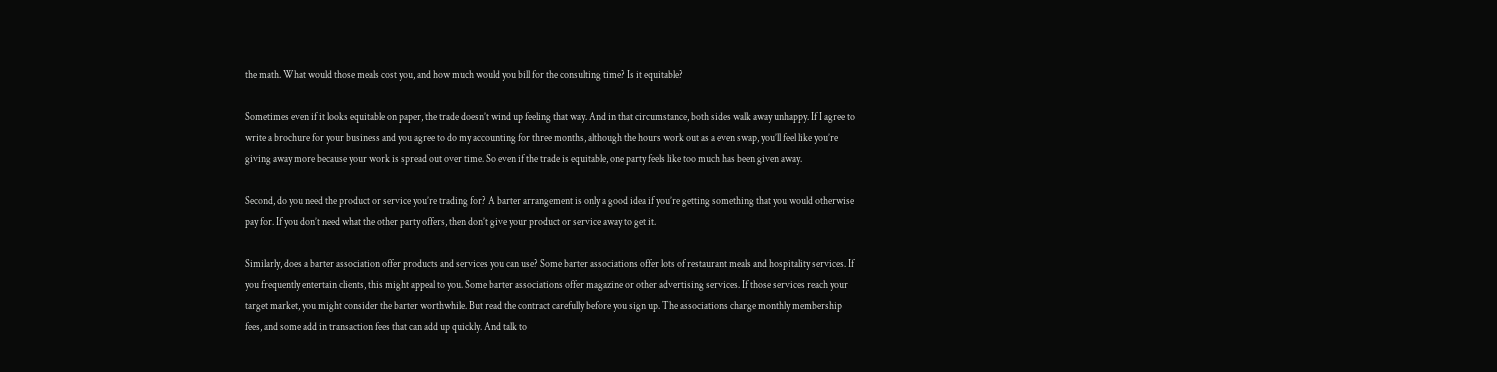the math. What would those meals cost you, and how much would you bill for the consulting time? Is it equitable?

Sometimes even if it looks equitable on paper, the trade doesn’t wind up feeling that way. And in that circumstance, both sides walk away unhappy. If I agree to write a brochure for your business and you agree to do my accounting for three months, although the hours work out as a even swap, you’ll feel like you’re giving away more because your work is spread out over time. So even if the trade is equitable, one party feels like too much has been given away.

Second, do you need the product or service you’re trading for? A barter arrangement is only a good idea if you’re getting something that you would otherwise pay for. If you don’t need what the other party offers, then don’t give your product or service away to get it.

Similarly, does a barter association offer products and services you can use? Some barter associations offer lots of restaurant meals and hospitality services. If you frequently entertain clients, this might appeal to you. Some barter associations offer magazine or other advertising services. If those services reach your target market, you might consider the barter worthwhile. But read the contract carefully before you sign up. The associations charge monthly membership fees, and some add in transaction fees that can add up quickly. And talk to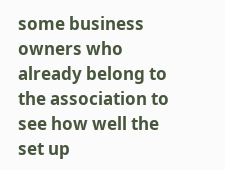some business owners who already belong to the association to see how well the set up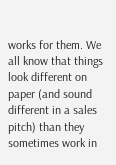works for them. We all know that things look different on paper (and sound different in a sales pitch) than they sometimes work in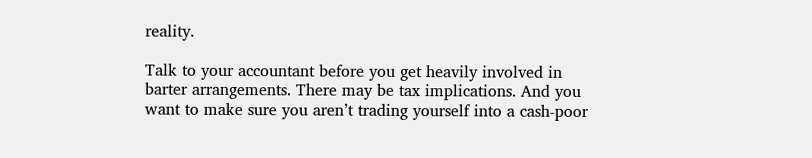reality.

Talk to your accountant before you get heavily involved in barter arrangements. There may be tax implications. And you want to make sure you aren’t trading yourself into a cash-poor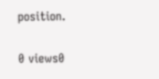position.

0 views0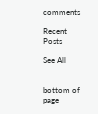comments

Recent Posts

See All


bottom of page